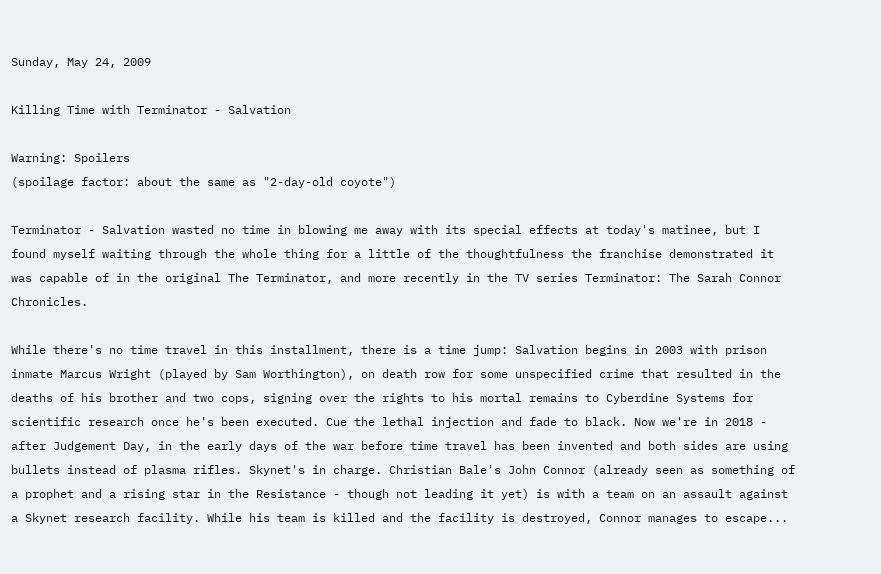Sunday, May 24, 2009

Killing Time with Terminator - Salvation

Warning: Spoilers
(spoilage factor: about the same as "2-day-old coyote")

Terminator - Salvation wasted no time in blowing me away with its special effects at today's matinee, but I found myself waiting through the whole thing for a little of the thoughtfulness the franchise demonstrated it was capable of in the original The Terminator, and more recently in the TV series Terminator: The Sarah Connor Chronicles.

While there's no time travel in this installment, there is a time jump: Salvation begins in 2003 with prison inmate Marcus Wright (played by Sam Worthington), on death row for some unspecified crime that resulted in the deaths of his brother and two cops, signing over the rights to his mortal remains to Cyberdine Systems for scientific research once he's been executed. Cue the lethal injection and fade to black. Now we're in 2018 - after Judgement Day, in the early days of the war before time travel has been invented and both sides are using bullets instead of plasma rifles. Skynet's in charge. Christian Bale's John Connor (already seen as something of a prophet and a rising star in the Resistance - though not leading it yet) is with a team on an assault against a Skynet research facility. While his team is killed and the facility is destroyed, Connor manages to escape...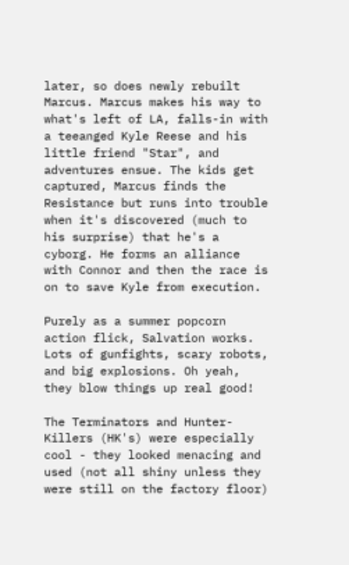later, so does newly rebuilt Marcus. Marcus makes his way to what's left of LA, falls-in with a teeanged Kyle Reese and his little friend "Star", and adventures ensue. The kids get captured, Marcus finds the Resistance but runs into trouble when it's discovered (much to his surprise) that he's a cyborg. He forms an alliance with Connor and then the race is on to save Kyle from execution.

Purely as a summer popcorn action flick, Salvation works. Lots of gunfights, scary robots, and big explosions. Oh yeah, they blow things up real good!

The Terminators and Hunter-Killers (HK's) were especially cool - they looked menacing and used (not all shiny unless they were still on the factory floor)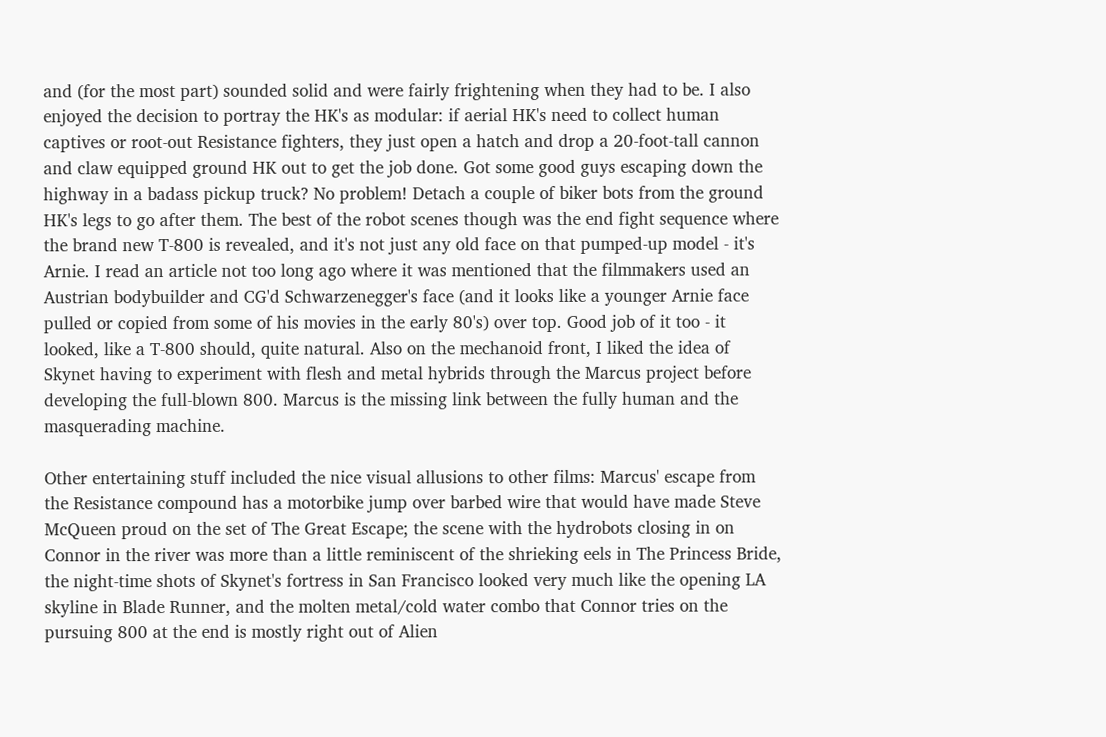and (for the most part) sounded solid and were fairly frightening when they had to be. I also enjoyed the decision to portray the HK's as modular: if aerial HK's need to collect human captives or root-out Resistance fighters, they just open a hatch and drop a 20-foot-tall cannon and claw equipped ground HK out to get the job done. Got some good guys escaping down the highway in a badass pickup truck? No problem! Detach a couple of biker bots from the ground HK's legs to go after them. The best of the robot scenes though was the end fight sequence where the brand new T-800 is revealed, and it's not just any old face on that pumped-up model - it's Arnie. I read an article not too long ago where it was mentioned that the filmmakers used an Austrian bodybuilder and CG'd Schwarzenegger's face (and it looks like a younger Arnie face pulled or copied from some of his movies in the early 80's) over top. Good job of it too - it looked, like a T-800 should, quite natural. Also on the mechanoid front, I liked the idea of Skynet having to experiment with flesh and metal hybrids through the Marcus project before developing the full-blown 800. Marcus is the missing link between the fully human and the masquerading machine.

Other entertaining stuff included the nice visual allusions to other films: Marcus' escape from the Resistance compound has a motorbike jump over barbed wire that would have made Steve McQueen proud on the set of The Great Escape; the scene with the hydrobots closing in on Connor in the river was more than a little reminiscent of the shrieking eels in The Princess Bride, the night-time shots of Skynet's fortress in San Francisco looked very much like the opening LA skyline in Blade Runner, and the molten metal/cold water combo that Connor tries on the pursuing 800 at the end is mostly right out of Alien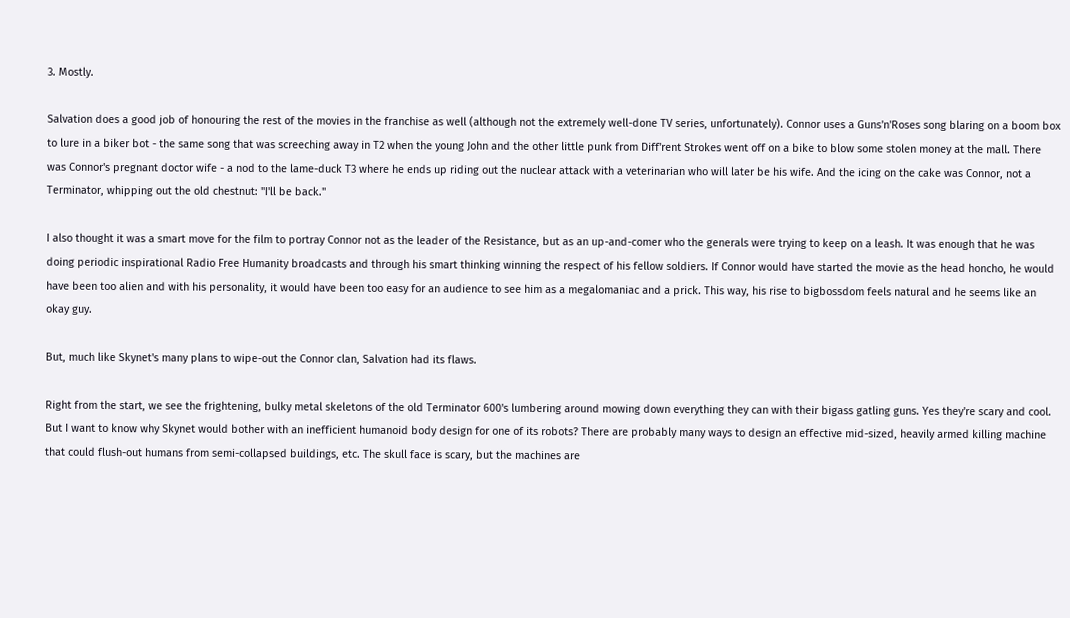3. Mostly.

Salvation does a good job of honouring the rest of the movies in the franchise as well (although not the extremely well-done TV series, unfortunately). Connor uses a Guns'n'Roses song blaring on a boom box to lure in a biker bot - the same song that was screeching away in T2 when the young John and the other little punk from Diff'rent Strokes went off on a bike to blow some stolen money at the mall. There was Connor's pregnant doctor wife - a nod to the lame-duck T3 where he ends up riding out the nuclear attack with a veterinarian who will later be his wife. And the icing on the cake was Connor, not a Terminator, whipping out the old chestnut: "I'll be back."

I also thought it was a smart move for the film to portray Connor not as the leader of the Resistance, but as an up-and-comer who the generals were trying to keep on a leash. It was enough that he was doing periodic inspirational Radio Free Humanity broadcasts and through his smart thinking winning the respect of his fellow soldiers. If Connor would have started the movie as the head honcho, he would have been too alien and with his personality, it would have been too easy for an audience to see him as a megalomaniac and a prick. This way, his rise to bigbossdom feels natural and he seems like an okay guy.

But, much like Skynet's many plans to wipe-out the Connor clan, Salvation had its flaws.

Right from the start, we see the frightening, bulky metal skeletons of the old Terminator 600's lumbering around mowing down everything they can with their bigass gatling guns. Yes they're scary and cool. But I want to know why Skynet would bother with an inefficient humanoid body design for one of its robots? There are probably many ways to design an effective mid-sized, heavily armed killing machine that could flush-out humans from semi-collapsed buildings, etc. The skull face is scary, but the machines are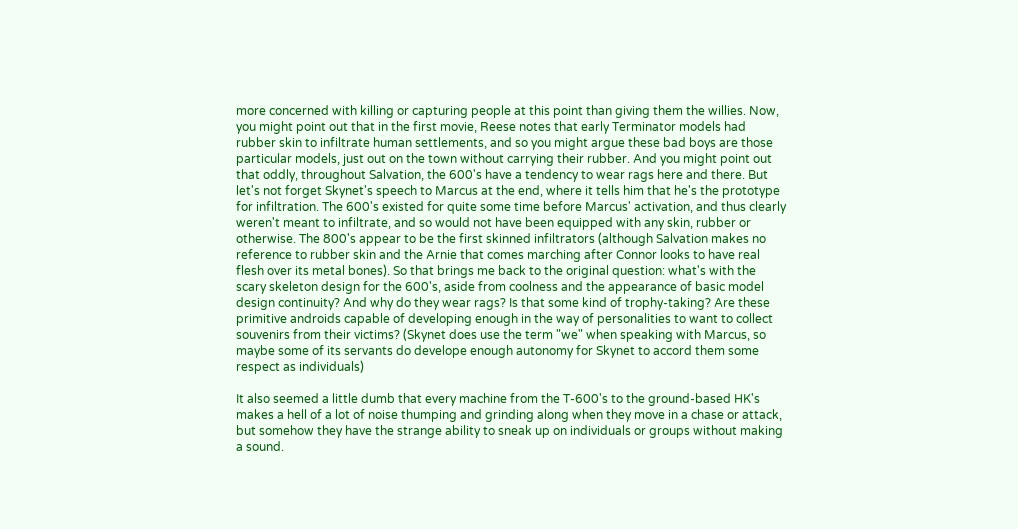more concerned with killing or capturing people at this point than giving them the willies. Now, you might point out that in the first movie, Reese notes that early Terminator models had rubber skin to infiltrate human settlements, and so you might argue these bad boys are those particular models, just out on the town without carrying their rubber. And you might point out that oddly, throughout Salvation, the 600's have a tendency to wear rags here and there. But let's not forget Skynet's speech to Marcus at the end, where it tells him that he's the prototype for infiltration. The 600's existed for quite some time before Marcus' activation, and thus clearly weren't meant to infiltrate, and so would not have been equipped with any skin, rubber or otherwise. The 800's appear to be the first skinned infiltrators (although Salvation makes no reference to rubber skin and the Arnie that comes marching after Connor looks to have real flesh over its metal bones). So that brings me back to the original question: what's with the scary skeleton design for the 600's, aside from coolness and the appearance of basic model design continuity? And why do they wear rags? Is that some kind of trophy-taking? Are these primitive androids capable of developing enough in the way of personalities to want to collect souvenirs from their victims? (Skynet does use the term "we" when speaking with Marcus, so maybe some of its servants do develope enough autonomy for Skynet to accord them some respect as individuals)

It also seemed a little dumb that every machine from the T-600's to the ground-based HK's makes a hell of a lot of noise thumping and grinding along when they move in a chase or attack, but somehow they have the strange ability to sneak up on individuals or groups without making a sound.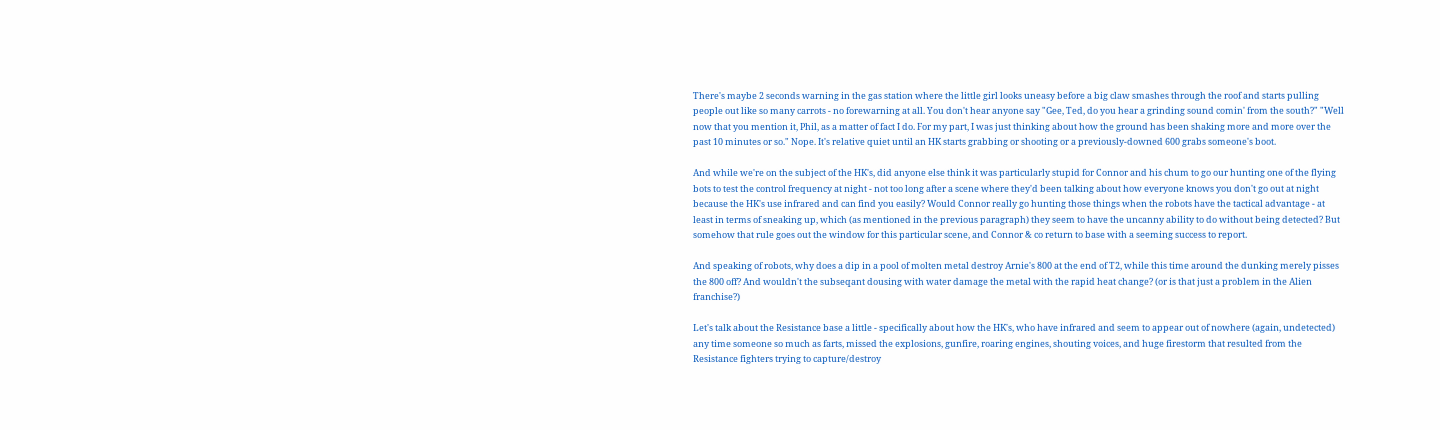There's maybe 2 seconds warning in the gas station where the little girl looks uneasy before a big claw smashes through the roof and starts pulling people out like so many carrots - no forewarning at all. You don't hear anyone say "Gee, Ted, do you hear a grinding sound comin' from the south?" "Well now that you mention it, Phil, as a matter of fact I do. For my part, I was just thinking about how the ground has been shaking more and more over the past 10 minutes or so." Nope. It's relative quiet until an HK starts grabbing or shooting or a previously-downed 600 grabs someone's boot.

And while we're on the subject of the HK's, did anyone else think it was particularly stupid for Connor and his chum to go our hunting one of the flying bots to test the control frequency at night - not too long after a scene where they'd been talking about how everyone knows you don't go out at night because the HK's use infrared and can find you easily? Would Connor really go hunting those things when the robots have the tactical advantage - at least in terms of sneaking up, which (as mentioned in the previous paragraph) they seem to have the uncanny ability to do without being detected? But somehow that rule goes out the window for this particular scene, and Connor & co return to base with a seeming success to report.

And speaking of robots, why does a dip in a pool of molten metal destroy Arnie's 800 at the end of T2, while this time around the dunking merely pisses the 800 off? And wouldn't the subseqant dousing with water damage the metal with the rapid heat change? (or is that just a problem in the Alien franchise?)

Let's talk about the Resistance base a little - specifically about how the HK's, who have infrared and seem to appear out of nowhere (again, undetected) any time someone so much as farts, missed the explosions, gunfire, roaring engines, shouting voices, and huge firestorm that resulted from the Resistance fighters trying to capture/destroy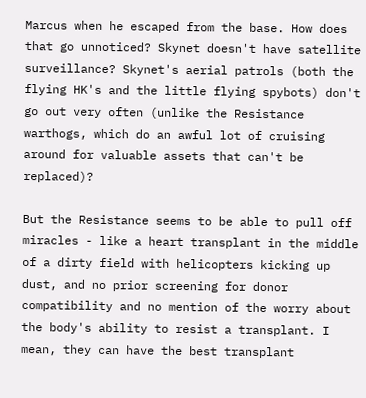Marcus when he escaped from the base. How does that go unnoticed? Skynet doesn't have satellite surveillance? Skynet's aerial patrols (both the flying HK's and the little flying spybots) don't go out very often (unlike the Resistance warthogs, which do an awful lot of cruising around for valuable assets that can't be replaced)?

But the Resistance seems to be able to pull off miracles - like a heart transplant in the middle of a dirty field with helicopters kicking up dust, and no prior screening for donor compatibility and no mention of the worry about the body's ability to resist a transplant. I mean, they can have the best transplant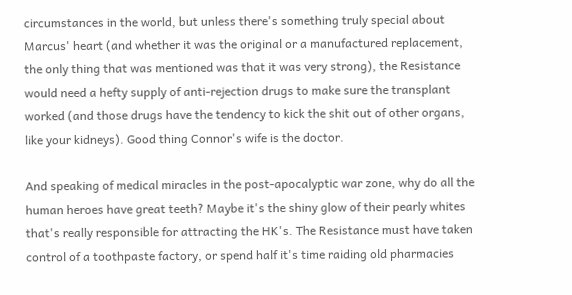circumstances in the world, but unless there's something truly special about Marcus' heart (and whether it was the original or a manufactured replacement, the only thing that was mentioned was that it was very strong), the Resistance would need a hefty supply of anti-rejection drugs to make sure the transplant worked (and those drugs have the tendency to kick the shit out of other organs, like your kidneys). Good thing Connor's wife is the doctor.

And speaking of medical miracles in the post-apocalyptic war zone, why do all the human heroes have great teeth? Maybe it's the shiny glow of their pearly whites that's really responsible for attracting the HK's. The Resistance must have taken control of a toothpaste factory, or spend half it's time raiding old pharmacies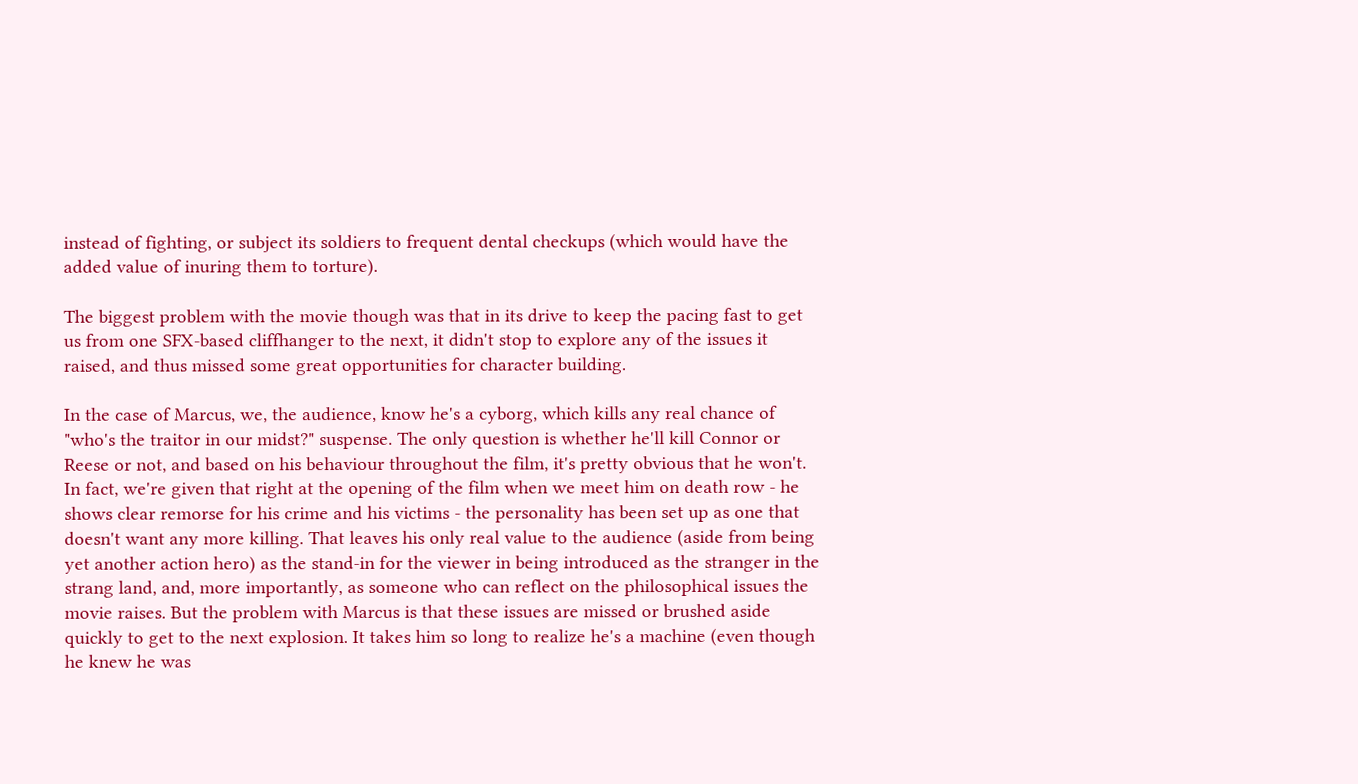instead of fighting, or subject its soldiers to frequent dental checkups (which would have the added value of inuring them to torture).

The biggest problem with the movie though was that in its drive to keep the pacing fast to get us from one SFX-based cliffhanger to the next, it didn't stop to explore any of the issues it raised, and thus missed some great opportunities for character building.

In the case of Marcus, we, the audience, know he's a cyborg, which kills any real chance of "who's the traitor in our midst?" suspense. The only question is whether he'll kill Connor or Reese or not, and based on his behaviour throughout the film, it's pretty obvious that he won't. In fact, we're given that right at the opening of the film when we meet him on death row - he shows clear remorse for his crime and his victims - the personality has been set up as one that doesn't want any more killing. That leaves his only real value to the audience (aside from being yet another action hero) as the stand-in for the viewer in being introduced as the stranger in the strang land, and, more importantly, as someone who can reflect on the philosophical issues the movie raises. But the problem with Marcus is that these issues are missed or brushed aside quickly to get to the next explosion. It takes him so long to realize he's a machine (even though he knew he was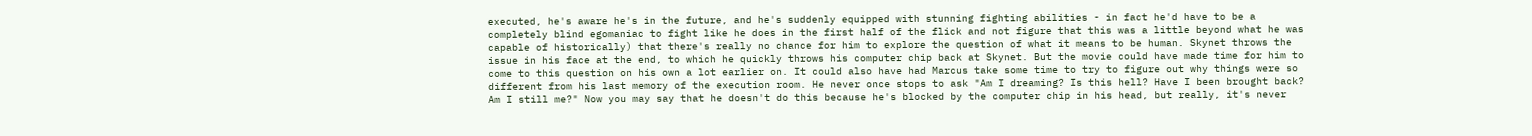executed, he's aware he's in the future, and he's suddenly equipped with stunning fighting abilities - in fact he'd have to be a completely blind egomaniac to fight like he does in the first half of the flick and not figure that this was a little beyond what he was capable of historically) that there's really no chance for him to explore the question of what it means to be human. Skynet throws the issue in his face at the end, to which he quickly throws his computer chip back at Skynet. But the movie could have made time for him to come to this question on his own a lot earlier on. It could also have had Marcus take some time to try to figure out why things were so different from his last memory of the execution room. He never once stops to ask "Am I dreaming? Is this hell? Have I been brought back? Am I still me?" Now you may say that he doesn't do this because he's blocked by the computer chip in his head, but really, it's never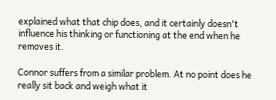explained what that chip does, and it certainly doesn't influence his thinking or functioning at the end when he removes it.

Connor suffers from a similar problem. At no point does he really sit back and weigh what it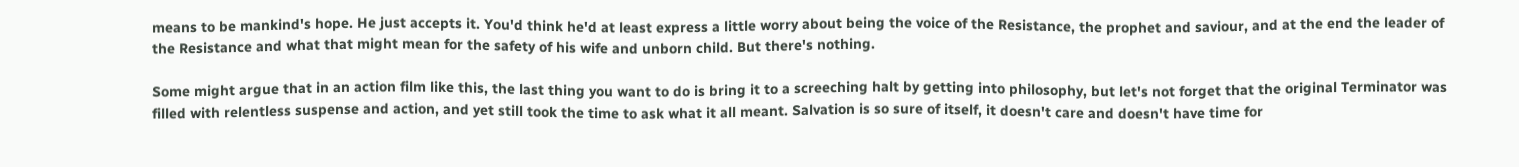means to be mankind's hope. He just accepts it. You'd think he'd at least express a little worry about being the voice of the Resistance, the prophet and saviour, and at the end the leader of the Resistance and what that might mean for the safety of his wife and unborn child. But there's nothing.

Some might argue that in an action film like this, the last thing you want to do is bring it to a screeching halt by getting into philosophy, but let's not forget that the original Terminator was filled with relentless suspense and action, and yet still took the time to ask what it all meant. Salvation is so sure of itself, it doesn't care and doesn't have time for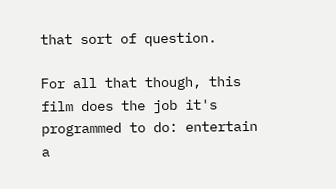that sort of question.

For all that though, this film does the job it's programmed to do: entertain a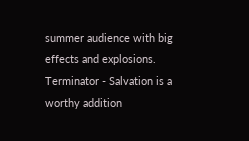summer audience with big effects and explosions. Terminator - Salvation is a worthy addition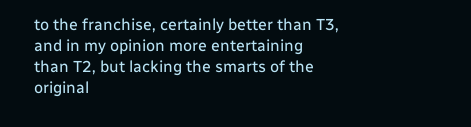to the franchise, certainly better than T3, and in my opinion more entertaining than T2, but lacking the smarts of the original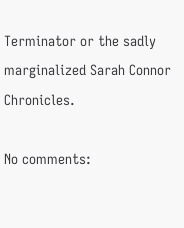Terminator or the sadly marginalized Sarah Connor Chronicles.

No comments: